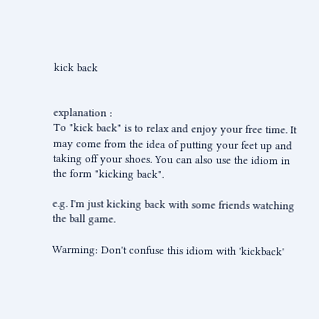kick back


explanation :
To "kick back" is to relax and enjoy your free time. It may come from the idea of putting your feet up and taking off your shoes. You can also use the idiom in the form "kicking back".

e.g. I'm just kicking back with some friends watching the ball game.

Warming: Don't confuse this idiom with 'kickback'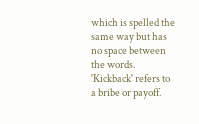which is spelled the same way but has no space between the words. 'Kickback' refers to a bribe or payoff.